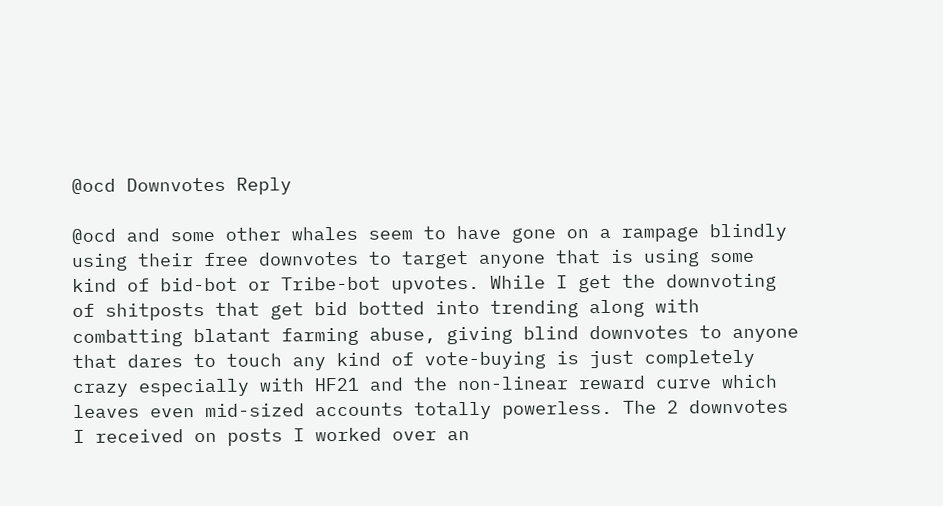@ocd Downvotes Reply

@ocd and some other whales seem to have gone on a rampage blindly using their free downvotes to target anyone that is using some kind of bid-bot or Tribe-bot upvotes. While I get the downvoting of shitposts that get bid botted into trending along with combatting blatant farming abuse, giving blind downvotes to anyone that dares to touch any kind of vote-buying is just completely crazy especially with HF21 and the non-linear reward curve which leaves even mid-sized accounts totally powerless. The 2 downvotes I received on posts I worked over an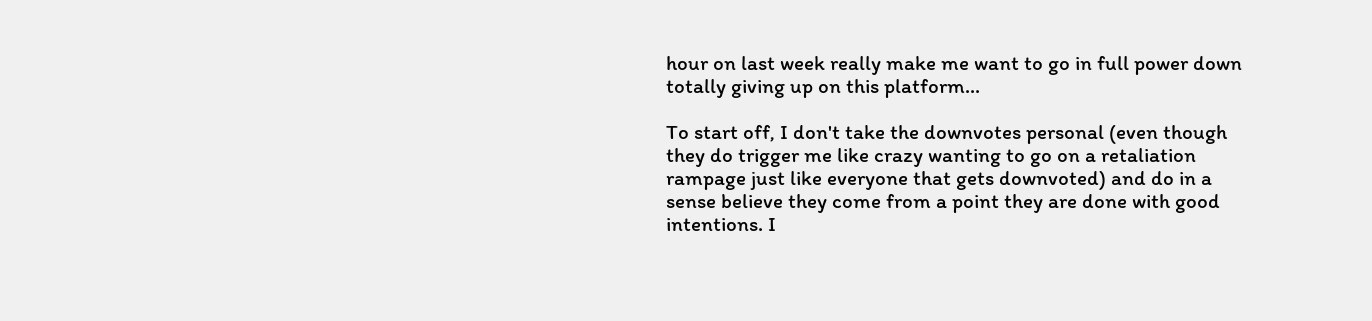hour on last week really make me want to go in full power down totally giving up on this platform...

To start off, I don't take the downvotes personal (even though they do trigger me like crazy wanting to go on a retaliation rampage just like everyone that gets downvoted) and do in a sense believe they come from a point they are done with good intentions. I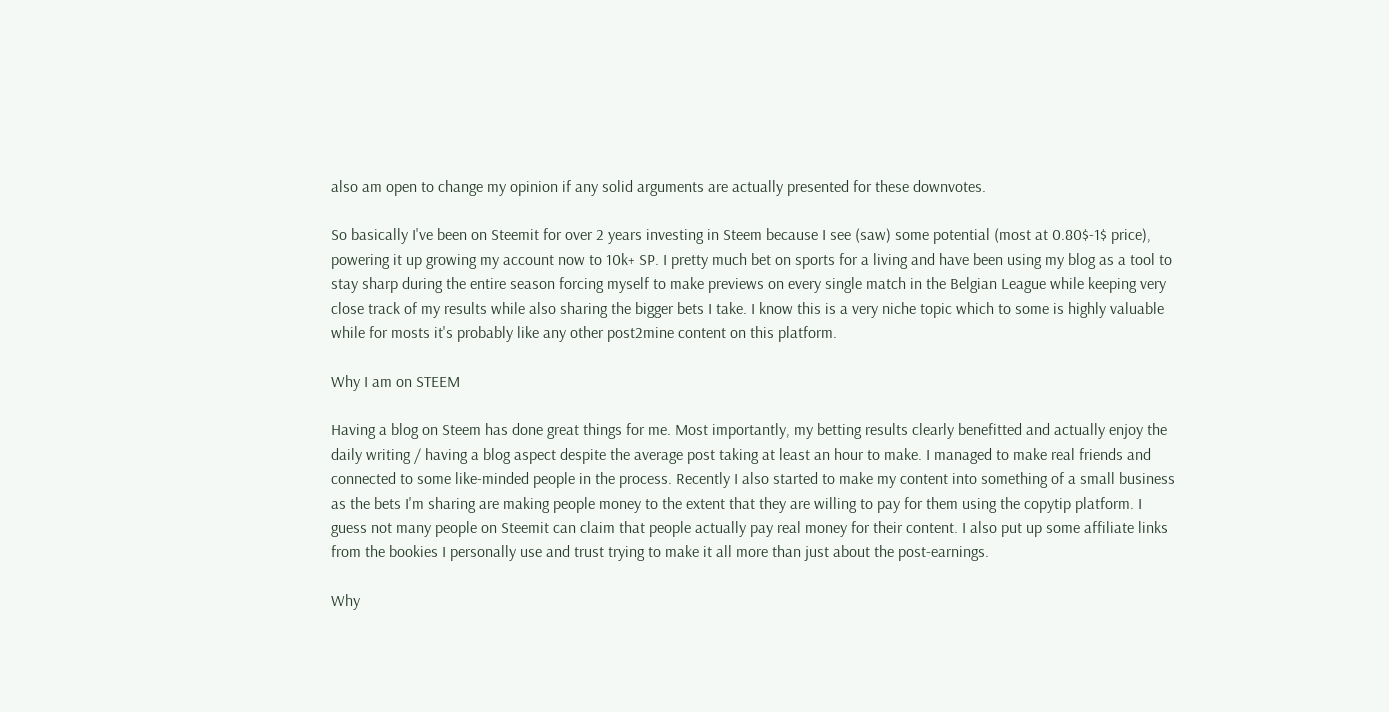also am open to change my opinion if any solid arguments are actually presented for these downvotes.

So basically I've been on Steemit for over 2 years investing in Steem because I see (saw) some potential (most at 0.80$-1$ price), powering it up growing my account now to 10k+ SP. I pretty much bet on sports for a living and have been using my blog as a tool to stay sharp during the entire season forcing myself to make previews on every single match in the Belgian League while keeping very close track of my results while also sharing the bigger bets I take. I know this is a very niche topic which to some is highly valuable while for mosts it's probably like any other post2mine content on this platform.

Why I am on STEEM

Having a blog on Steem has done great things for me. Most importantly, my betting results clearly benefitted and actually enjoy the daily writing / having a blog aspect despite the average post taking at least an hour to make. I managed to make real friends and connected to some like-minded people in the process. Recently I also started to make my content into something of a small business as the bets I'm sharing are making people money to the extent that they are willing to pay for them using the copytip platform. I guess not many people on Steemit can claim that people actually pay real money for their content. I also put up some affiliate links from the bookies I personally use and trust trying to make it all more than just about the post-earnings.

Why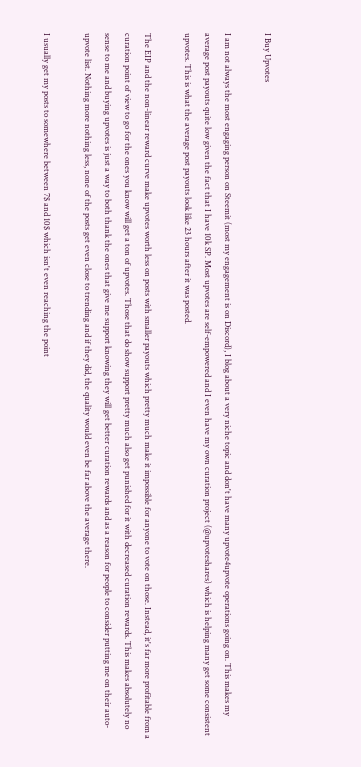I Buy Upvotes

I am not always the most engaging person on Steemit (most my engagement is on Discord), I blog about a very niche topic and don't have many upvote4upvote operations going on. This makes my average post payouts quite low given the fact that I have 10k SP. Most upvotes are self-empowered and I even have my own curation project (@upvoteshares) which is helping many get some consistent upvotes. This is what the average post payouts look like 23 hours after it was posted.

The EIP and the non-linear reward curve make upvotes worth less on posts with smaller payouts which pretty much make it impossible for anyone to vote on those. Instead, it's far more profitable from a curation point of view to go for the ones you know will get a ton of upvotes. Those that do show support pretty much also get punished for it with decreased curation rewards. This makes absolutely no sense to me and buying upvotes is just a way to both thank the ones that give me support knowing they will get better curation rewards and as a reason for people to consider putting me on their auto-upvote list. Nothing more nothing less, none of the posts get even close to trending and if they did, the quality would even be far above the average there.

I usually get my posts to somewhere between 7$ and 10$ which isn't even reaching the point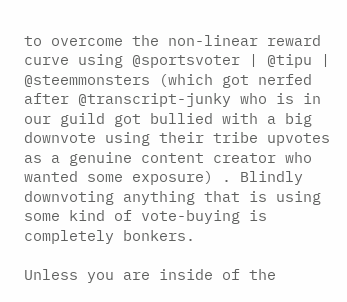to overcome the non-linear reward curve using @sportsvoter | @tipu | @steemmonsters (which got nerfed after @transcript-junky who is in our guild got bullied with a big downvote using their tribe upvotes as a genuine content creator who wanted some exposure) . Blindly downvoting anything that is using some kind of vote-buying is completely bonkers.

Unless you are inside of the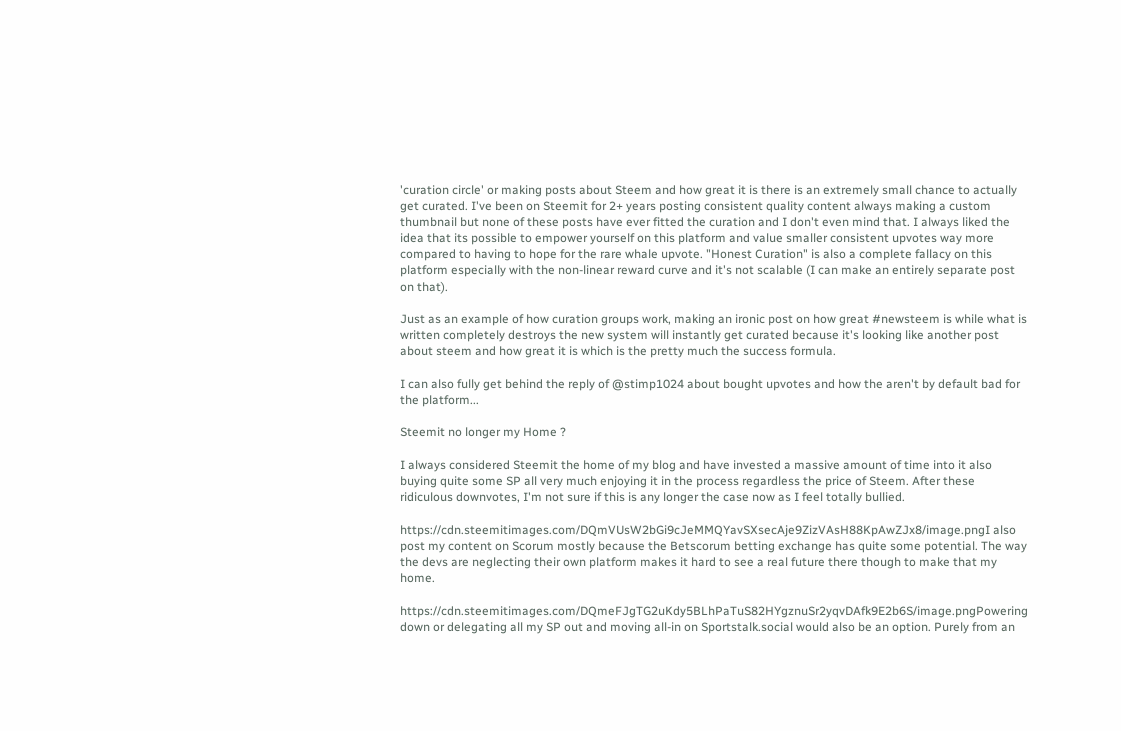'curation circle' or making posts about Steem and how great it is there is an extremely small chance to actually get curated. I've been on Steemit for 2+ years posting consistent quality content always making a custom thumbnail but none of these posts have ever fitted the curation and I don't even mind that. I always liked the idea that its possible to empower yourself on this platform and value smaller consistent upvotes way more compared to having to hope for the rare whale upvote. "Honest Curation" is also a complete fallacy on this platform especially with the non-linear reward curve and it's not scalable (I can make an entirely separate post on that).

Just as an example of how curation groups work, making an ironic post on how great #newsteem is while what is written completely destroys the new system will instantly get curated because it's looking like another post about steem and how great it is which is the pretty much the success formula.

I can also fully get behind the reply of @stimp1024 about bought upvotes and how the aren't by default bad for the platform...

Steemit no longer my Home ?

I always considered Steemit the home of my blog and have invested a massive amount of time into it also buying quite some SP all very much enjoying it in the process regardless the price of Steem. After these ridiculous downvotes, I'm not sure if this is any longer the case now as I feel totally bullied.

https://cdn.steemitimages.com/DQmVUsW2bGi9cJeMMQYavSXsecAje9ZizVAsH88KpAwZJx8/image.pngI also post my content on Scorum mostly because the Betscorum betting exchange has quite some potential. The way the devs are neglecting their own platform makes it hard to see a real future there though to make that my home.

https://cdn.steemitimages.com/DQmeFJgTG2uKdy5BLhPaTuS82HYgznuSr2yqvDAfk9E2b6S/image.pngPowering down or delegating all my SP out and moving all-in on Sportstalk.social would also be an option. Purely from an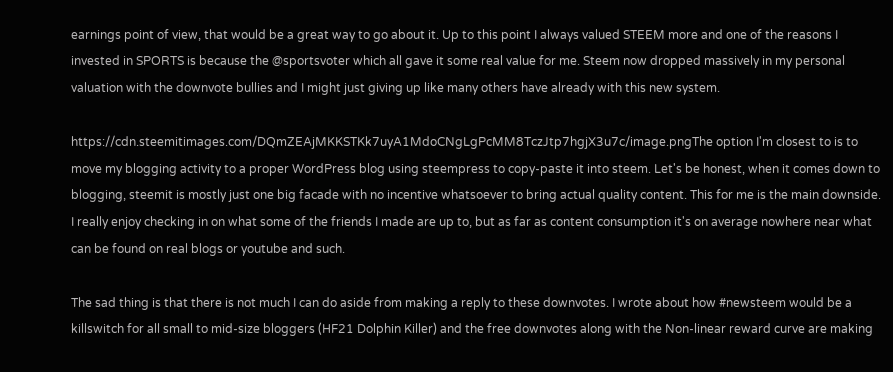earnings point of view, that would be a great way to go about it. Up to this point I always valued STEEM more and one of the reasons I invested in SPORTS is because the @sportsvoter which all gave it some real value for me. Steem now dropped massively in my personal valuation with the downvote bullies and I might just giving up like many others have already with this new system.

https://cdn.steemitimages.com/DQmZEAjMKKSTKk7uyA1MdoCNgLgPcMM8TczJtp7hgjX3u7c/image.pngThe option I'm closest to is to move my blogging activity to a proper WordPress blog using steempress to copy-paste it into steem. Let's be honest, when it comes down to blogging, steemit is mostly just one big facade with no incentive whatsoever to bring actual quality content. This for me is the main downside. I really enjoy checking in on what some of the friends I made are up to, but as far as content consumption it's on average nowhere near what can be found on real blogs or youtube and such.

The sad thing is that there is not much I can do aside from making a reply to these downvotes. I wrote about how #newsteem would be a killswitch for all small to mid-size bloggers (HF21 Dolphin Killer) and the free downvotes along with the Non-linear reward curve are making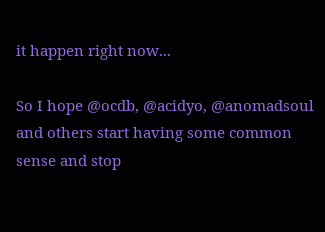it happen right now...

So I hope @ocdb, @acidyo, @anomadsoul and others start having some common sense and stop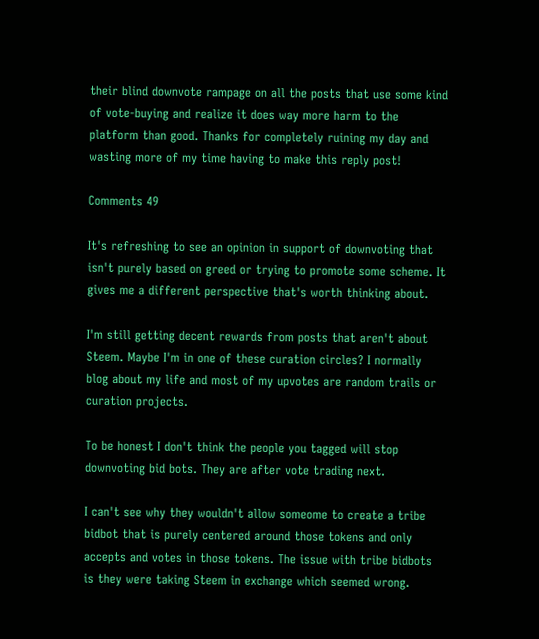their blind downvote rampage on all the posts that use some kind of vote-buying and realize it does way more harm to the platform than good. Thanks for completely ruining my day and wasting more of my time having to make this reply post!

Comments 49

It's refreshing to see an opinion in support of downvoting that isn't purely based on greed or trying to promote some scheme. It gives me a different perspective that's worth thinking about.

I'm still getting decent rewards from posts that aren't about Steem. Maybe I'm in one of these curation circles? I normally blog about my life and most of my upvotes are random trails or curation projects.

To be honest I don't think the people you tagged will stop downvoting bid bots. They are after vote trading next.

I can't see why they wouldn't allow someome to create a tribe bidbot that is purely centered around those tokens and only accepts and votes in those tokens. The issue with tribe bidbots is they were taking Steem in exchange which seemed wrong.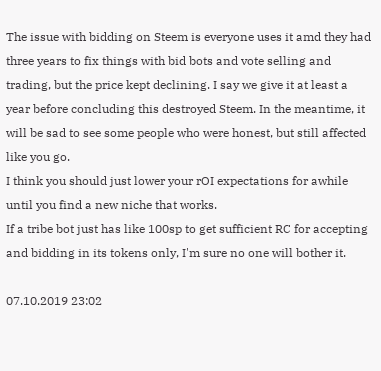The issue with bidding on Steem is everyone uses it amd they had three years to fix things with bid bots and vote selling and trading, but the price kept declining. I say we give it at least a year before concluding this destroyed Steem. In the meantime, it will be sad to see some people who were honest, but still affected like you go.
I think you should just lower your rOI expectations for awhile until you find a new niche that works.
If a tribe bot just has like 100sp to get sufficient RC for accepting and bidding in its tokens only, I'm sure no one will bother it.

07.10.2019 23:02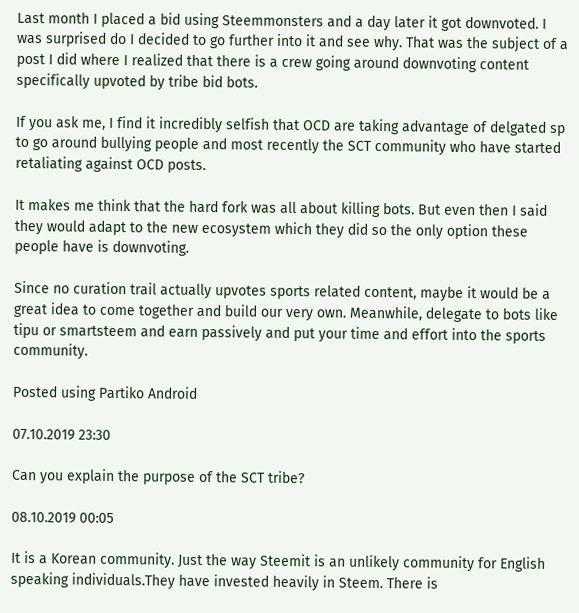Last month I placed a bid using Steemmonsters and a day later it got downvoted. I was surprised do I decided to go further into it and see why. That was the subject of a post I did where I realized that there is a crew going around downvoting content specifically upvoted by tribe bid bots.

If you ask me, I find it incredibly selfish that OCD are taking advantage of delgated sp to go around bullying people and most recently the SCT community who have started retaliating against OCD posts.

It makes me think that the hard fork was all about killing bots. But even then I said they would adapt to the new ecosystem which they did so the only option these people have is downvoting.

Since no curation trail actually upvotes sports related content, maybe it would be a great idea to come together and build our very own. Meanwhile, delegate to bots like tipu or smartsteem and earn passively and put your time and effort into the sports community.

Posted using Partiko Android

07.10.2019 23:30

Can you explain the purpose of the SCT tribe?

08.10.2019 00:05

It is a Korean community. Just the way Steemit is an unlikely community for English speaking individuals.They have invested heavily in Steem. There is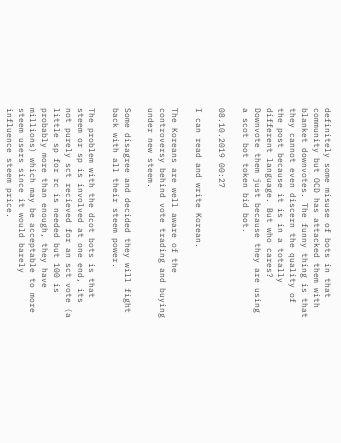definitely some misuse of bots in that community but OCD has attacked them with blanket downvotes. The funny thing is that they cannot even discern the quality of the post because it is in a totally different language. But who cares? Downvote them just because they are using a scot bot token bid bot.

08.10.2019 00:27

I can read and write Korean.

The Koreans are well aware of the controversy behind vote trading and buying under new steem.

Some disagree and decided they will fight back with all their steem power.

The problem with the dcot bots is that steem or sp is involved at one end, its not purely sct recieved for an sct vote (a little sp for rc is needed but 100 is probably more than enough, they have millions) which may be acceptable to more steem users since it would barely influence steem price.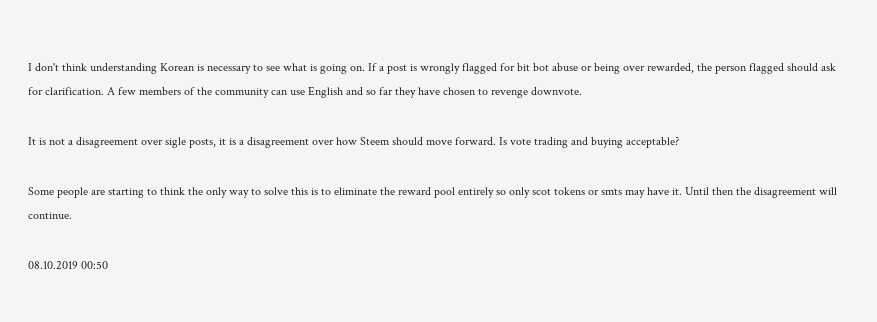I don't think understanding Korean is necessary to see what is going on. If a post is wrongly flagged for bit bot abuse or being over rewarded, the person flagged should ask for clarification. A few members of the community can use English and so far they have chosen to revenge downvote.

It is not a disagreement over sigle posts, it is a disagreement over how Steem should move forward. Is vote trading and buying acceptable?

Some people are starting to think the only way to solve this is to eliminate the reward pool entirely so only scot tokens or smts may have it. Until then the disagreement will continue.

08.10.2019 00:50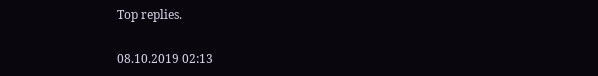Top replies.

08.10.2019 02:13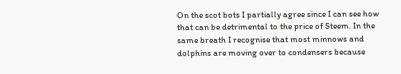On the scot bots I partially agree since I can see how that can be detrimental to the price of Steem. In the same breath I recognise that most minnows and dolphins are moving over to condensers because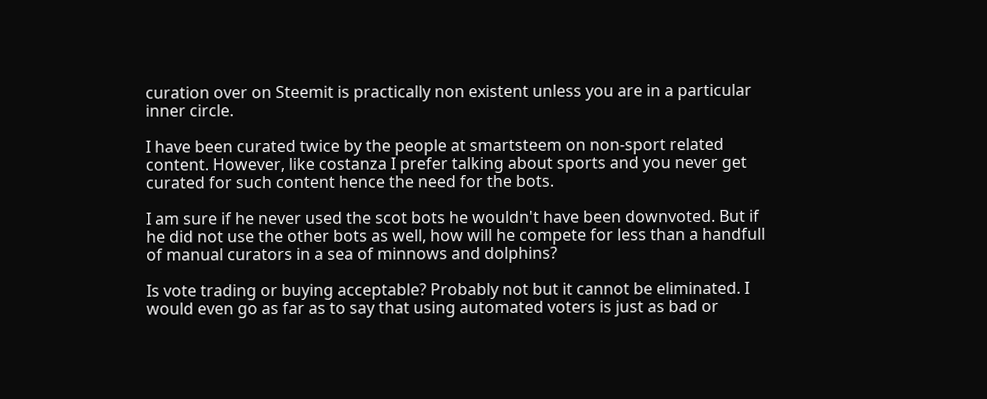curation over on Steemit is practically non existent unless you are in a particular inner circle.

I have been curated twice by the people at smartsteem on non-sport related content. However, like costanza I prefer talking about sports and you never get curated for such content hence the need for the bots.

I am sure if he never used the scot bots he wouldn't have been downvoted. But if he did not use the other bots as well, how will he compete for less than a handfull of manual curators in a sea of minnows and dolphins?

Is vote trading or buying acceptable? Probably not but it cannot be eliminated. I would even go as far as to say that using automated voters is just as bad or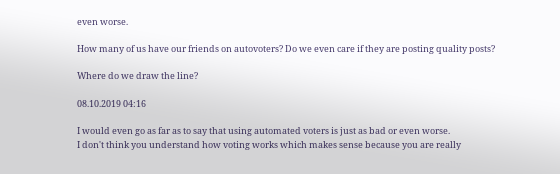even worse.

How many of us have our friends on autovoters? Do we even care if they are posting quality posts?

Where do we draw the line?

08.10.2019 04:16

I would even go as far as to say that using automated voters is just as bad or even worse.
I don't think you understand how voting works which makes sense because you are really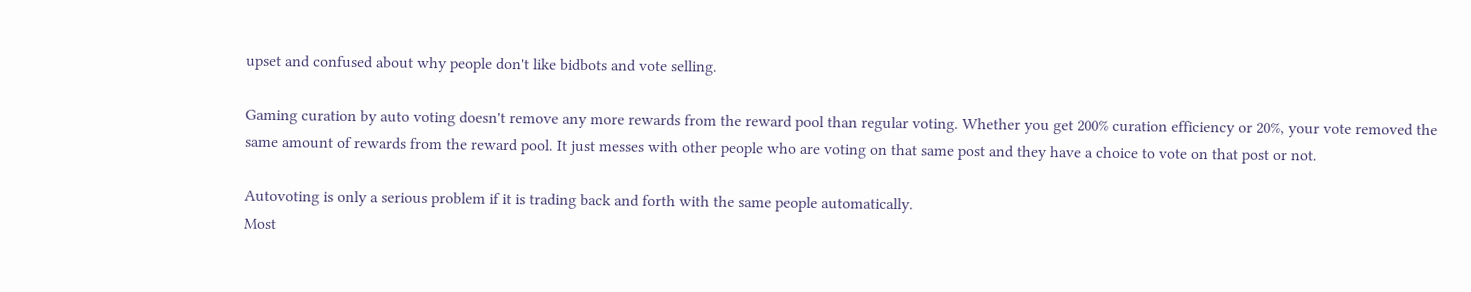upset and confused about why people don't like bidbots and vote selling.

Gaming curation by auto voting doesn't remove any more rewards from the reward pool than regular voting. Whether you get 200% curation efficiency or 20%, your vote removed the same amount of rewards from the reward pool. It just messes with other people who are voting on that same post and they have a choice to vote on that post or not.

Autovoting is only a serious problem if it is trading back and forth with the same people automatically.
Most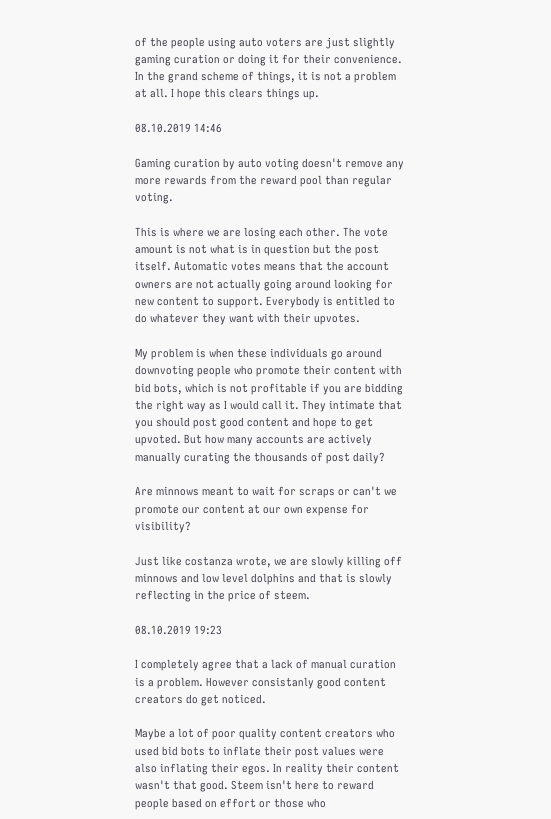of the people using auto voters are just slightly gaming curation or doing it for their convenience. In the grand scheme of things, it is not a problem at all. I hope this clears things up.

08.10.2019 14:46

Gaming curation by auto voting doesn't remove any more rewards from the reward pool than regular voting.

This is where we are losing each other. The vote amount is not what is in question but the post itself. Automatic votes means that the account owners are not actually going around looking for new content to support. Everybody is entitled to do whatever they want with their upvotes.

My problem is when these individuals go around downvoting people who promote their content with bid bots, which is not profitable if you are bidding the right way as I would call it. They intimate that you should post good content and hope to get upvoted. But how many accounts are actively manually curating the thousands of post daily?

Are minnows meant to wait for scraps or can't we promote our content at our own expense for visibility?

Just like costanza wrote, we are slowly killing off minnows and low level dolphins and that is slowly reflecting in the price of steem.

08.10.2019 19:23

I completely agree that a lack of manual curation is a problem. However consistanly good content creators do get noticed.

Maybe a lot of poor quality content creators who used bid bots to inflate their post values were also inflating their egos. In reality their content wasn't that good. Steem isn't here to reward people based on effort or those who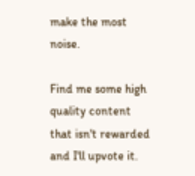make the most noise.

Find me some high quality content that isn't rewarded and I'll upvote it.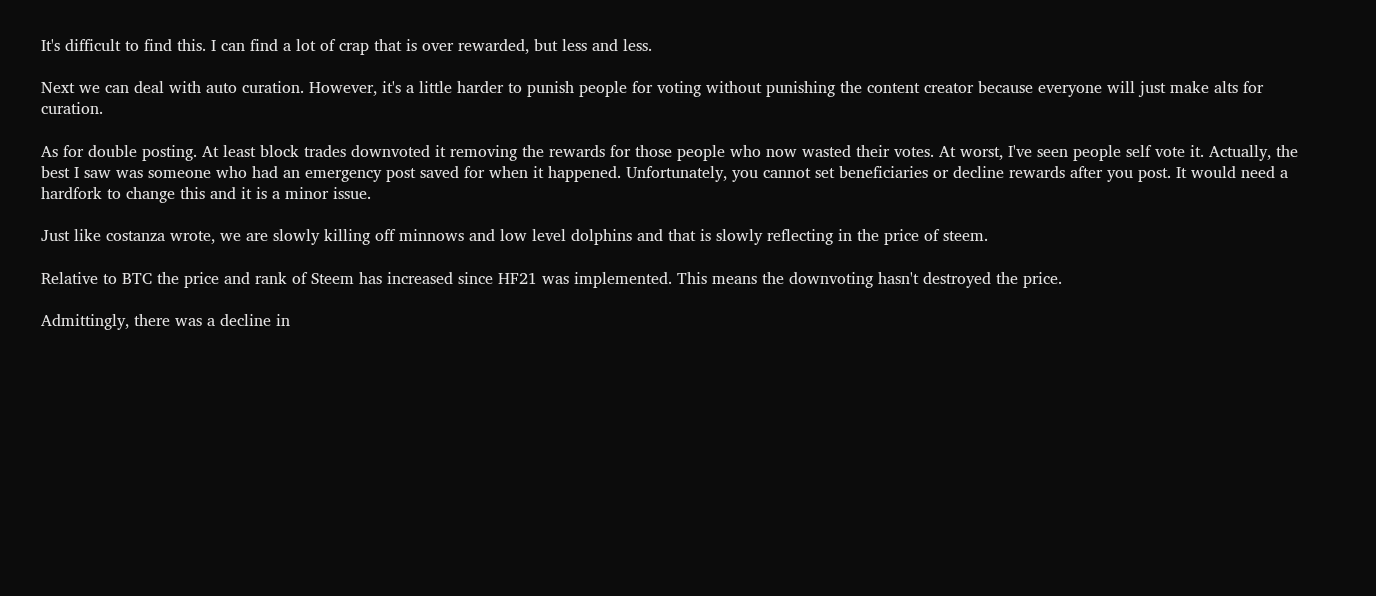It's difficult to find this. I can find a lot of crap that is over rewarded, but less and less.

Next we can deal with auto curation. However, it's a little harder to punish people for voting without punishing the content creator because everyone will just make alts for curation.

As for double posting. At least block trades downvoted it removing the rewards for those people who now wasted their votes. At worst, I've seen people self vote it. Actually, the best I saw was someone who had an emergency post saved for when it happened. Unfortunately, you cannot set beneficiaries or decline rewards after you post. It would need a hardfork to change this and it is a minor issue.

Just like costanza wrote, we are slowly killing off minnows and low level dolphins and that is slowly reflecting in the price of steem.

Relative to BTC the price and rank of Steem has increased since HF21 was implemented. This means the downvoting hasn't destroyed the price.

Admittingly, there was a decline in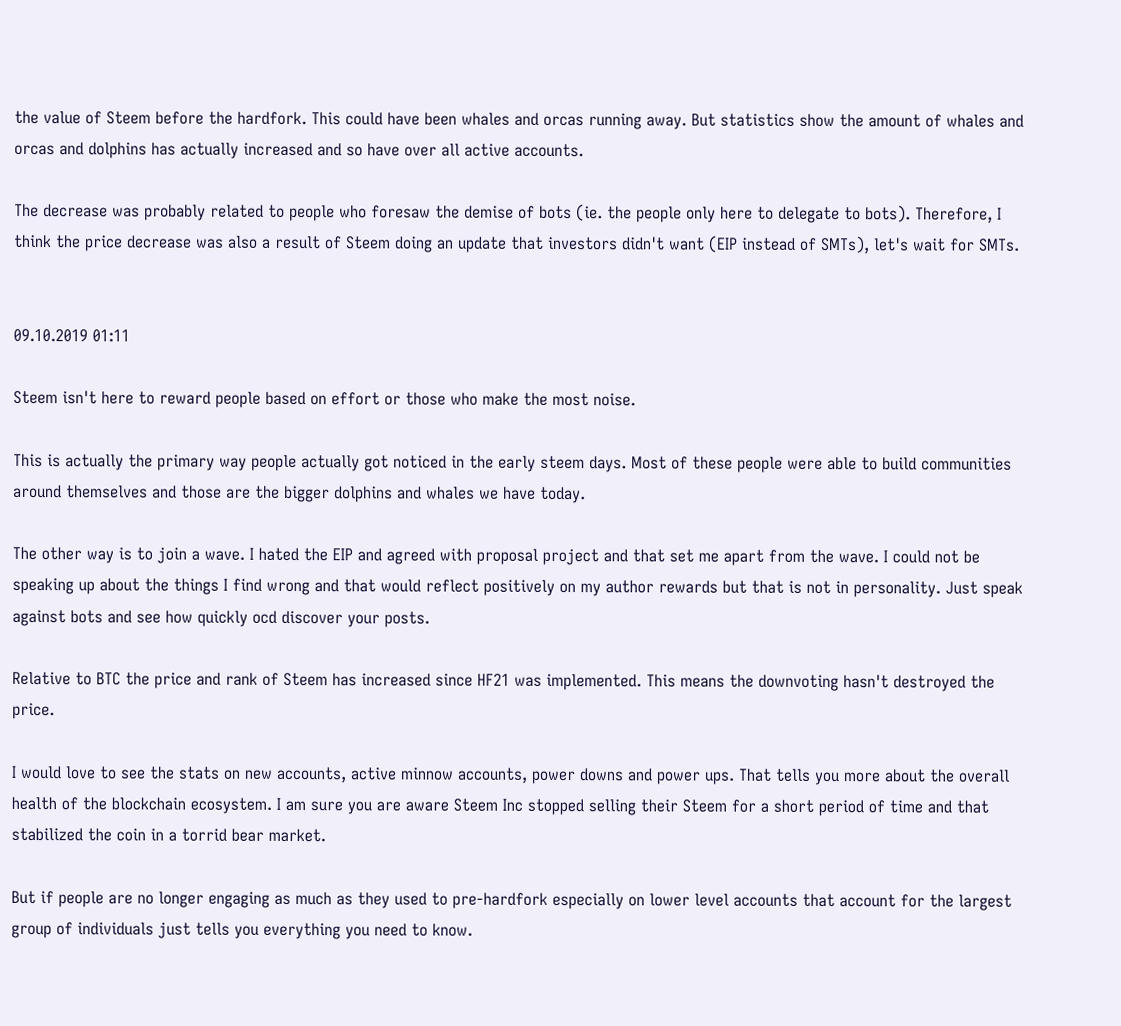the value of Steem before the hardfork. This could have been whales and orcas running away. But statistics show the amount of whales and orcas and dolphins has actually increased and so have over all active accounts.

The decrease was probably related to people who foresaw the demise of bots (ie. the people only here to delegate to bots). Therefore, I think the price decrease was also a result of Steem doing an update that investors didn't want (EIP instead of SMTs), let's wait for SMTs.


09.10.2019 01:11

Steem isn't here to reward people based on effort or those who make the most noise.

This is actually the primary way people actually got noticed in the early steem days. Most of these people were able to build communities around themselves and those are the bigger dolphins and whales we have today.

The other way is to join a wave. I hated the EIP and agreed with proposal project and that set me apart from the wave. I could not be speaking up about the things I find wrong and that would reflect positively on my author rewards but that is not in personality. Just speak against bots and see how quickly ocd discover your posts.

Relative to BTC the price and rank of Steem has increased since HF21 was implemented. This means the downvoting hasn't destroyed the price.

I would love to see the stats on new accounts, active minnow accounts, power downs and power ups. That tells you more about the overall health of the blockchain ecosystem. I am sure you are aware Steem Inc stopped selling their Steem for a short period of time and that stabilized the coin in a torrid bear market.

But if people are no longer engaging as much as they used to pre-hardfork especially on lower level accounts that account for the largest group of individuals just tells you everything you need to know.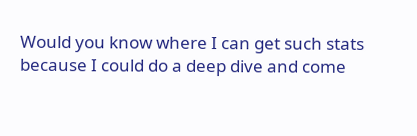Would you know where I can get such stats because I could do a deep dive and come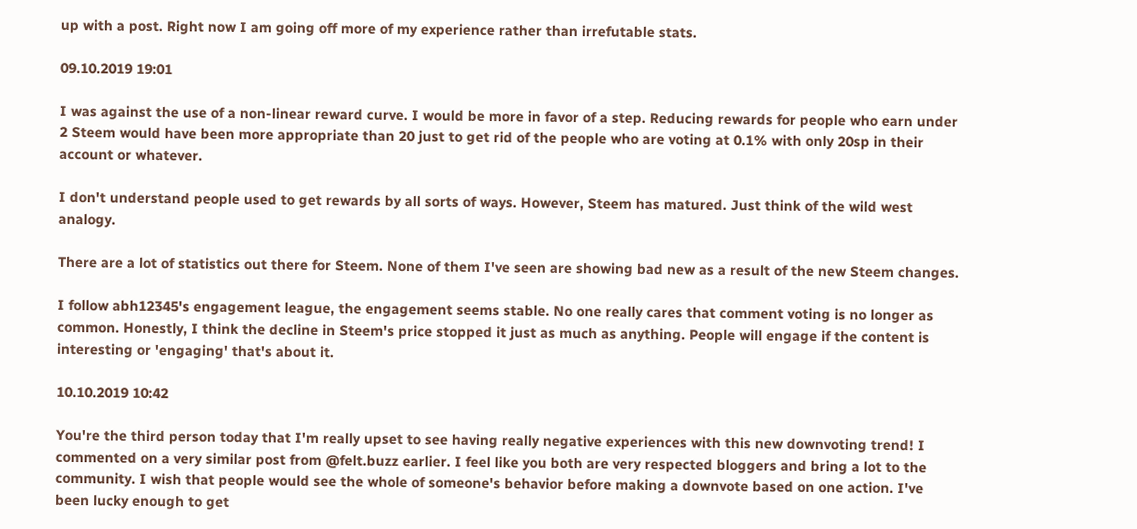up with a post. Right now I am going off more of my experience rather than irrefutable stats.

09.10.2019 19:01

I was against the use of a non-linear reward curve. I would be more in favor of a step. Reducing rewards for people who earn under 2 Steem would have been more appropriate than 20 just to get rid of the people who are voting at 0.1% with only 20sp in their account or whatever.

I don't understand people used to get rewards by all sorts of ways. However, Steem has matured. Just think of the wild west analogy.

There are a lot of statistics out there for Steem. None of them I've seen are showing bad new as a result of the new Steem changes.

I follow abh12345's engagement league, the engagement seems stable. No one really cares that comment voting is no longer as common. Honestly, I think the decline in Steem's price stopped it just as much as anything. People will engage if the content is interesting or 'engaging' that's about it.

10.10.2019 10:42

You're the third person today that I'm really upset to see having really negative experiences with this new downvoting trend! I commented on a very similar post from @felt.buzz earlier. I feel like you both are very respected bloggers and bring a lot to the community. I wish that people would see the whole of someone's behavior before making a downvote based on one action. I've been lucky enough to get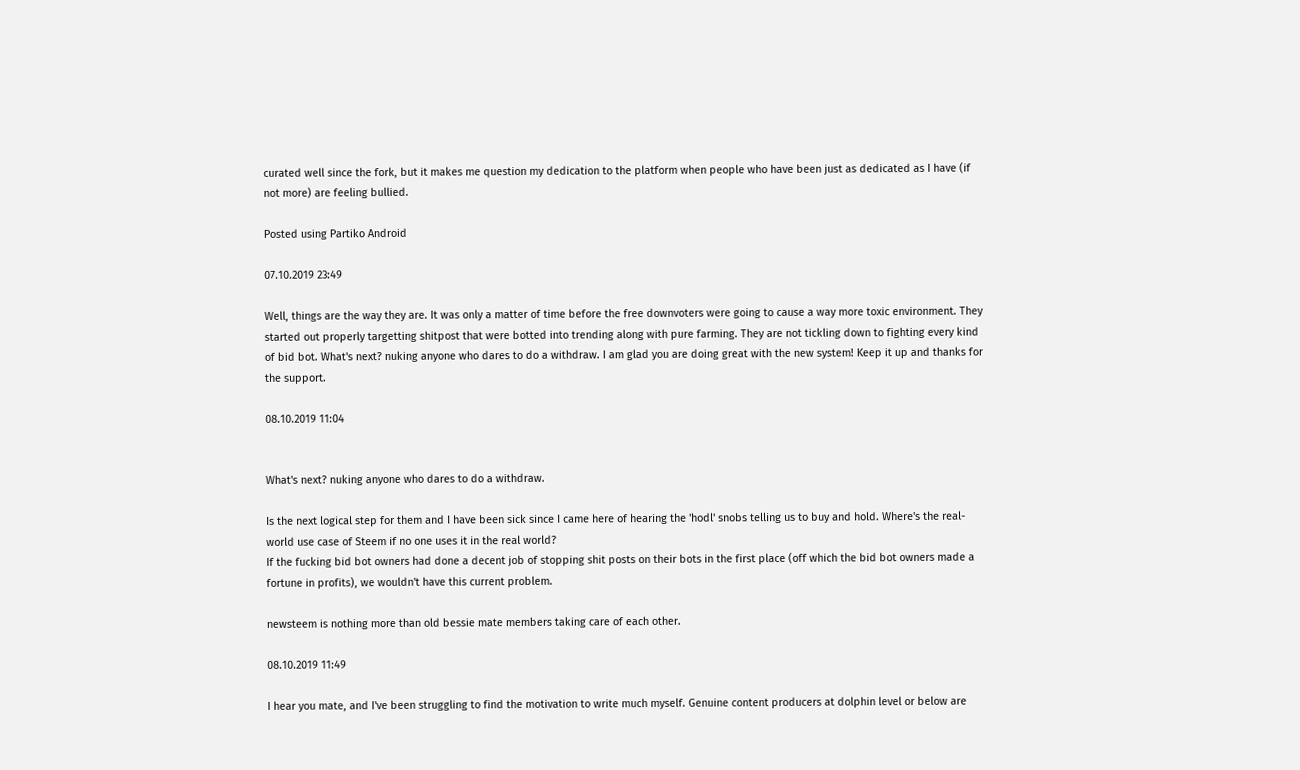curated well since the fork, but it makes me question my dedication to the platform when people who have been just as dedicated as I have (if not more) are feeling bullied.

Posted using Partiko Android

07.10.2019 23:49

Well, things are the way they are. It was only a matter of time before the free downvoters were going to cause a way more toxic environment. They started out properly targetting shitpost that were botted into trending along with pure farming. They are not tickling down to fighting every kind of bid bot. What's next? nuking anyone who dares to do a withdraw. I am glad you are doing great with the new system! Keep it up and thanks for the support.

08.10.2019 11:04


What's next? nuking anyone who dares to do a withdraw.

Is the next logical step for them and I have been sick since I came here of hearing the 'hodl' snobs telling us to buy and hold. Where's the real-world use case of Steem if no one uses it in the real world?
If the fucking bid bot owners had done a decent job of stopping shit posts on their bots in the first place (off which the bid bot owners made a fortune in profits), we wouldn't have this current problem.

newsteem is nothing more than old bessie mate members taking care of each other.

08.10.2019 11:49

I hear you mate, and I've been struggling to find the motivation to write much myself. Genuine content producers at dolphin level or below are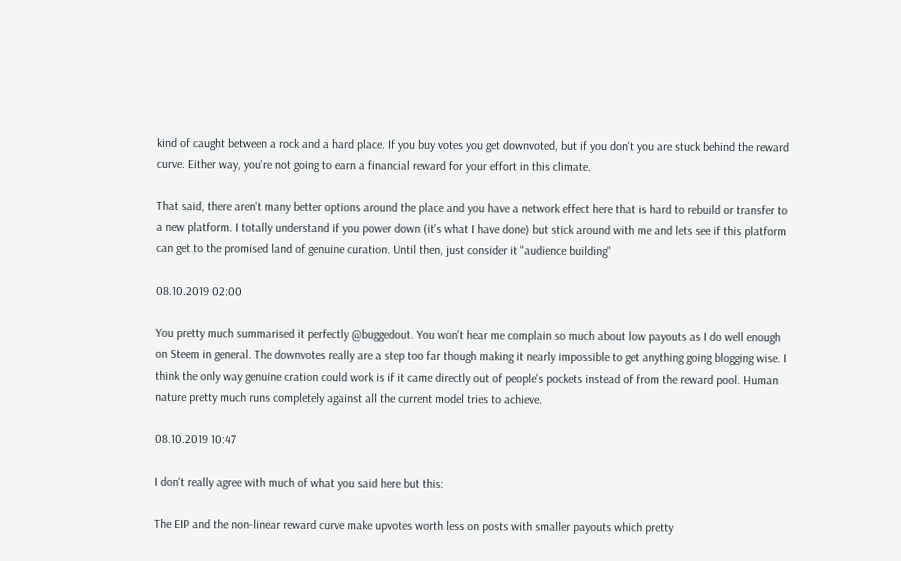kind of caught between a rock and a hard place. If you buy votes you get downvoted, but if you don't you are stuck behind the reward curve. Either way, you're not going to earn a financial reward for your effort in this climate.

That said, there aren't many better options around the place and you have a network effect here that is hard to rebuild or transfer to a new platform. I totally understand if you power down (it's what I have done) but stick around with me and lets see if this platform can get to the promised land of genuine curation. Until then, just consider it "audience building"

08.10.2019 02:00

You pretty much summarised it perfectly @buggedout. You won't hear me complain so much about low payouts as I do well enough on Steem in general. The downvotes really are a step too far though making it nearly impossible to get anything going blogging wise. I think the only way genuine cration could work is if it came directly out of people's pockets instead of from the reward pool. Human nature pretty much runs completely against all the current model tries to achieve.

08.10.2019 10:47

I don't really agree with much of what you said here but this:

The EIP and the non-linear reward curve make upvotes worth less on posts with smaller payouts which pretty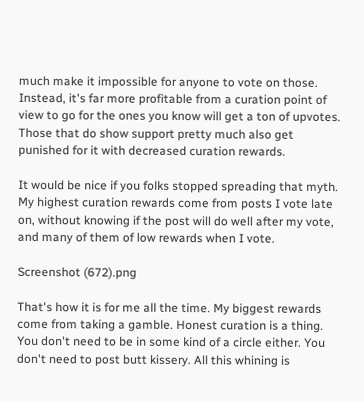much make it impossible for anyone to vote on those. Instead, it's far more profitable from a curation point of view to go for the ones you know will get a ton of upvotes. Those that do show support pretty much also get punished for it with decreased curation rewards.

It would be nice if you folks stopped spreading that myth. My highest curation rewards come from posts I vote late on, without knowing if the post will do well after my vote, and many of them of low rewards when I vote.

Screenshot (672).png

That's how it is for me all the time. My biggest rewards come from taking a gamble. Honest curation is a thing. You don't need to be in some kind of a circle either. You don't need to post butt kissery. All this whining is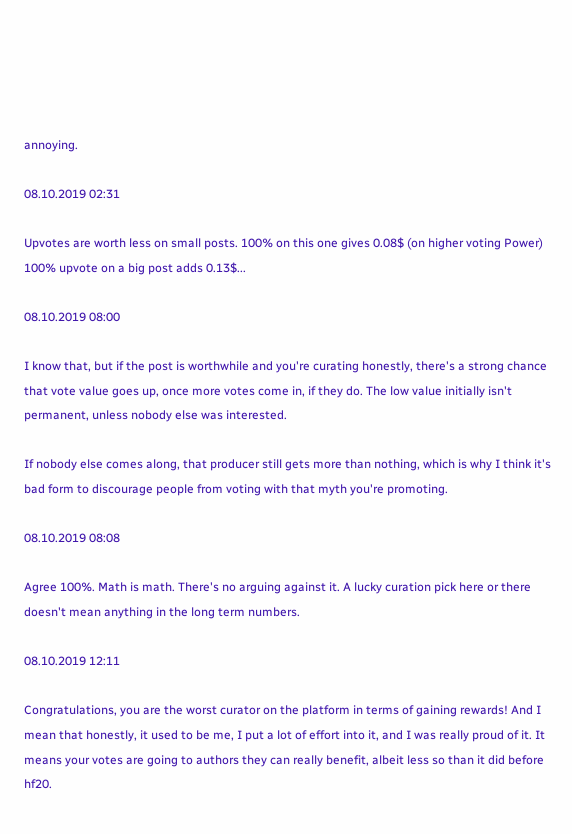annoying.

08.10.2019 02:31

Upvotes are worth less on small posts. 100% on this one gives 0.08$ (on higher voting Power) 100% upvote on a big post adds 0.13$...

08.10.2019 08:00

I know that, but if the post is worthwhile and you're curating honestly, there's a strong chance that vote value goes up, once more votes come in, if they do. The low value initially isn't permanent, unless nobody else was interested.

If nobody else comes along, that producer still gets more than nothing, which is why I think it's bad form to discourage people from voting with that myth you're promoting.

08.10.2019 08:08

Agree 100%. Math is math. There's no arguing against it. A lucky curation pick here or there doesn't mean anything in the long term numbers.

08.10.2019 12:11

Congratulations, you are the worst curator on the platform in terms of gaining rewards! And I mean that honestly, it used to be me, I put a lot of effort into it, and I was really proud of it. It means your votes are going to authors they can really benefit, albeit less so than it did before hf20.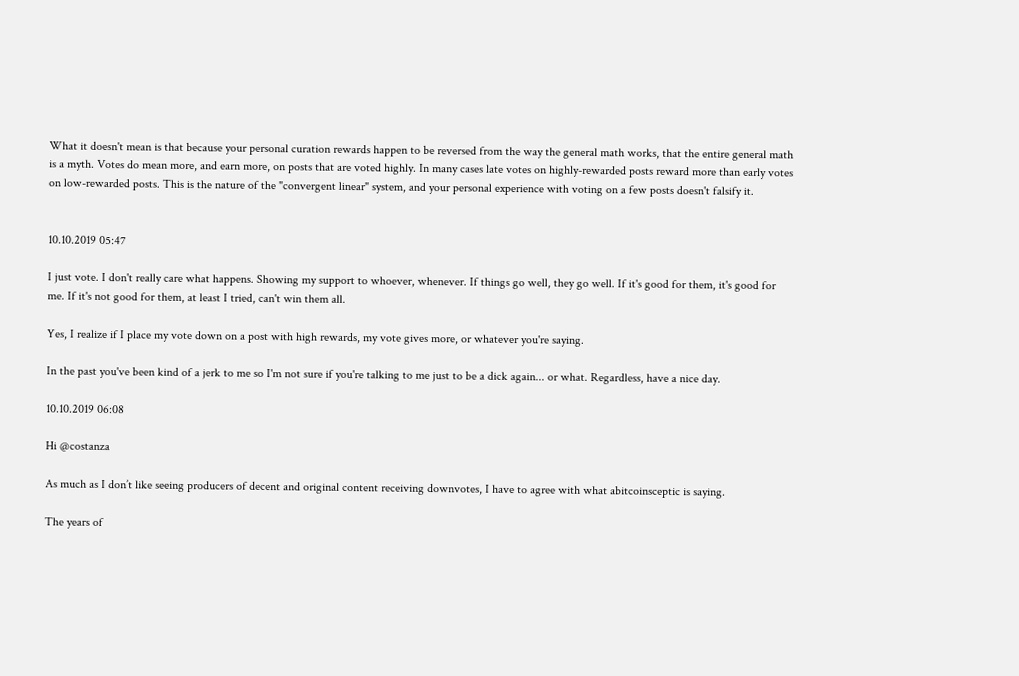What it doesn't mean is that because your personal curation rewards happen to be reversed from the way the general math works, that the entire general math is a myth. Votes do mean more, and earn more, on posts that are voted highly. In many cases late votes on highly-rewarded posts reward more than early votes on low-rewarded posts. This is the nature of the "convergent linear" system, and your personal experience with voting on a few posts doesn't falsify it.


10.10.2019 05:47

I just vote. I don't really care what happens. Showing my support to whoever, whenever. If things go well, they go well. If it's good for them, it's good for me. If it's not good for them, at least I tried, can't win them all.

Yes, I realize if I place my vote down on a post with high rewards, my vote gives more, or whatever you're saying.

In the past you've been kind of a jerk to me so I'm not sure if you're talking to me just to be a dick again... or what. Regardless, have a nice day.

10.10.2019 06:08

Hi @costanza

As much as I don’t like seeing producers of decent and original content receiving downvotes, I have to agree with what abitcoinsceptic is saying.

The years of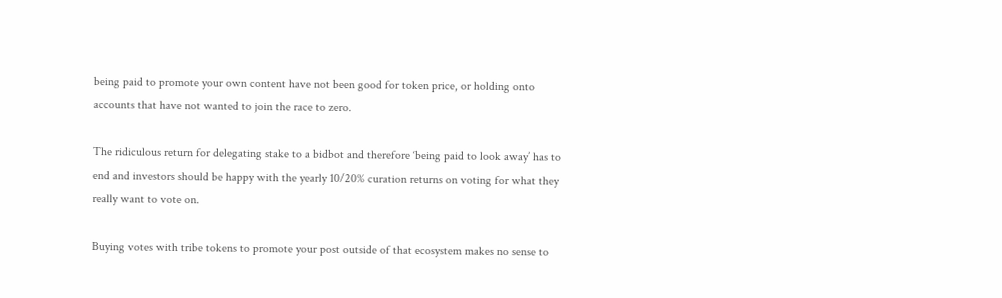being paid to promote your own content have not been good for token price, or holding onto accounts that have not wanted to join the race to zero.

The ridiculous return for delegating stake to a bidbot and therefore ‘being paid to look away’ has to end and investors should be happy with the yearly 10/20% curation returns on voting for what they really want to vote on.

Buying votes with tribe tokens to promote your post outside of that ecosystem makes no sense to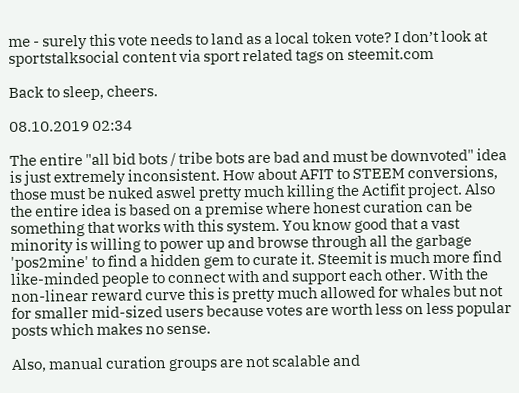me - surely this vote needs to land as a local token vote? I don’t look at sportstalksocial content via sport related tags on steemit.com

Back to sleep, cheers.

08.10.2019 02:34

The entire "all bid bots / tribe bots are bad and must be downvoted" idea is just extremely inconsistent. How about AFIT to STEEM conversions, those must be nuked aswel pretty much killing the Actifit project. Also the entire idea is based on a premise where honest curation can be something that works with this system. You know good that a vast minority is willing to power up and browse through all the garbage 'pos2mine' to find a hidden gem to curate it. Steemit is much more find like-minded people to connect with and support each other. With the non-linear reward curve this is pretty much allowed for whales but not for smaller mid-sized users because votes are worth less on less popular posts which makes no sense.

Also, manual curation groups are not scalable and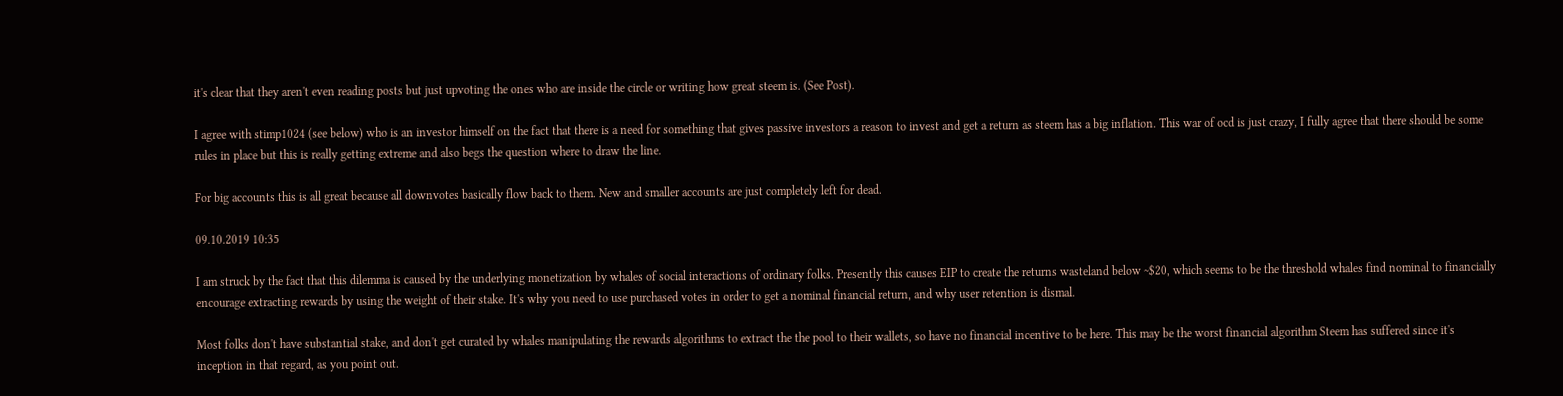it's clear that they aren't even reading posts but just upvoting the ones who are inside the circle or writing how great steem is. (See Post).

I agree with stimp1024 (see below) who is an investor himself on the fact that there is a need for something that gives passive investors a reason to invest and get a return as steem has a big inflation. This war of ocd is just crazy, I fully agree that there should be some rules in place but this is really getting extreme and also begs the question where to draw the line.

For big accounts this is all great because all downvotes basically flow back to them. New and smaller accounts are just completely left for dead.

09.10.2019 10:35

I am struck by the fact that this dilemma is caused by the underlying monetization by whales of social interactions of ordinary folks. Presently this causes EIP to create the returns wasteland below ~$20, which seems to be the threshold whales find nominal to financially encourage extracting rewards by using the weight of their stake. It's why you need to use purchased votes in order to get a nominal financial return, and why user retention is dismal.

Most folks don't have substantial stake, and don't get curated by whales manipulating the rewards algorithms to extract the the pool to their wallets, so have no financial incentive to be here. This may be the worst financial algorithm Steem has suffered since it's inception in that regard, as you point out.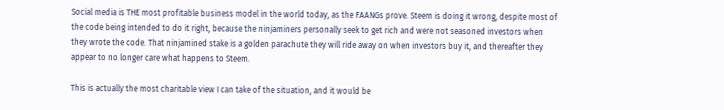Social media is THE most profitable business model in the world today, as the FAANGs prove. Steem is doing it wrong, despite most of the code being intended to do it right, because the ninjaminers personally seek to get rich and were not seasoned investors when they wrote the code. That ninjamined stake is a golden parachute they will ride away on when investors buy it, and thereafter they appear to no longer care what happens to Steem.

This is actually the most charitable view I can take of the situation, and it would be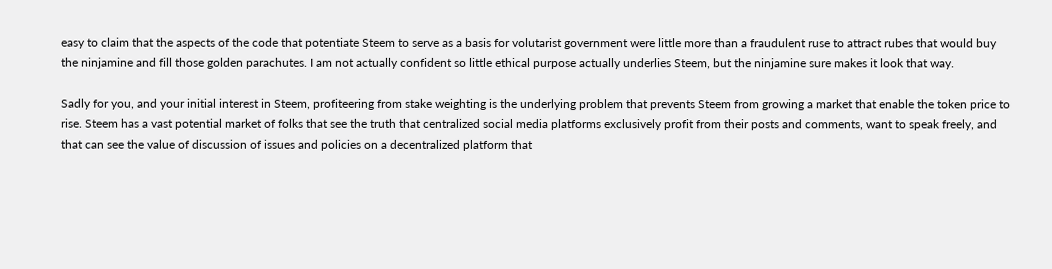easy to claim that the aspects of the code that potentiate Steem to serve as a basis for volutarist government were little more than a fraudulent ruse to attract rubes that would buy the ninjamine and fill those golden parachutes. I am not actually confident so little ethical purpose actually underlies Steem, but the ninjamine sure makes it look that way.

Sadly for you, and your initial interest in Steem, profiteering from stake weighting is the underlying problem that prevents Steem from growing a market that enable the token price to rise. Steem has a vast potential market of folks that see the truth that centralized social media platforms exclusively profit from their posts and comments, want to speak freely, and that can see the value of discussion of issues and policies on a decentralized platform that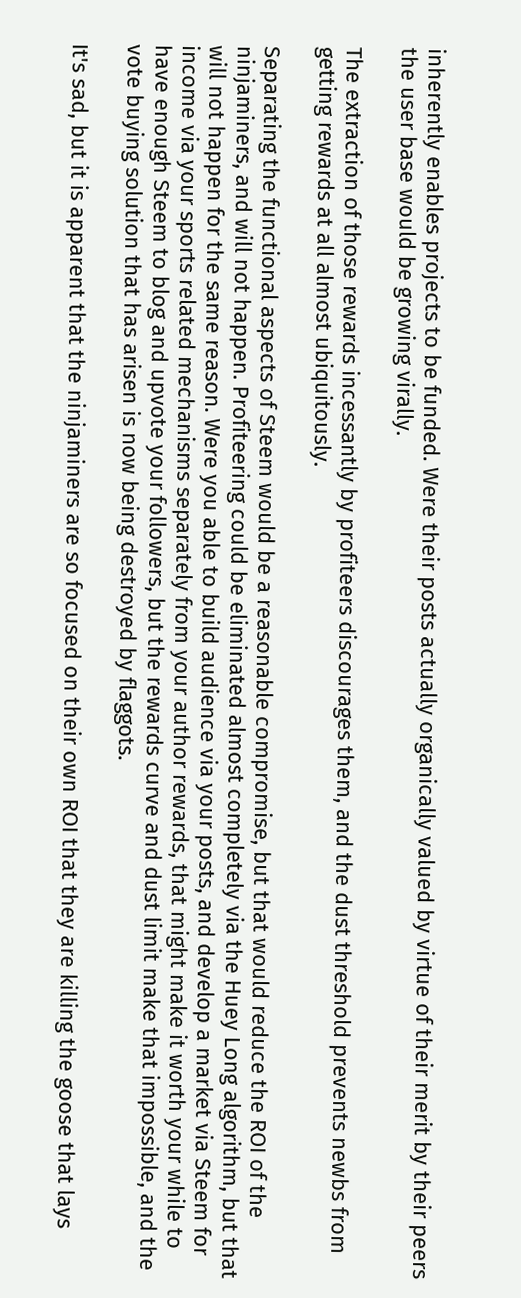inherently enables projects to be funded. Were their posts actually organically valued by virtue of their merit by their peers the user base would be growing virally.

The extraction of those rewards incessantly by profiteers discourages them, and the dust threshold prevents newbs from getting rewards at all almost ubiquitously.

Separating the functional aspects of Steem would be a reasonable compromise, but that would reduce the ROI of the ninjaminers, and will not happen. Profiteering could be eliminated almost completely via the Huey Long algorithm, but that will not happen for the same reason. Were you able to build audience via your posts, and develop a market via Steem for income via your sports related mechanisms separately from your author rewards, that might make it worth your while to have enough Steem to blog and upvote your followers, but the rewards curve and dust limit make that impossible, and the vote buying solution that has arisen is now being destroyed by flaggots.

It's sad, but it is apparent that the ninjaminers are so focused on their own ROI that they are killing the goose that lays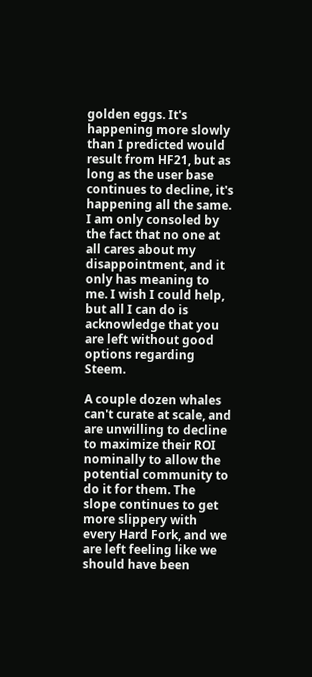golden eggs. It's happening more slowly than I predicted would result from HF21, but as long as the user base continues to decline, it's happening all the same. I am only consoled by the fact that no one at all cares about my disappointment, and it only has meaning to me. I wish I could help, but all I can do is acknowledge that you are left without good options regarding Steem.

A couple dozen whales can't curate at scale, and are unwilling to decline to maximize their ROI nominally to allow the potential community to do it for them. The slope continues to get more slippery with every Hard Fork, and we are left feeling like we should have been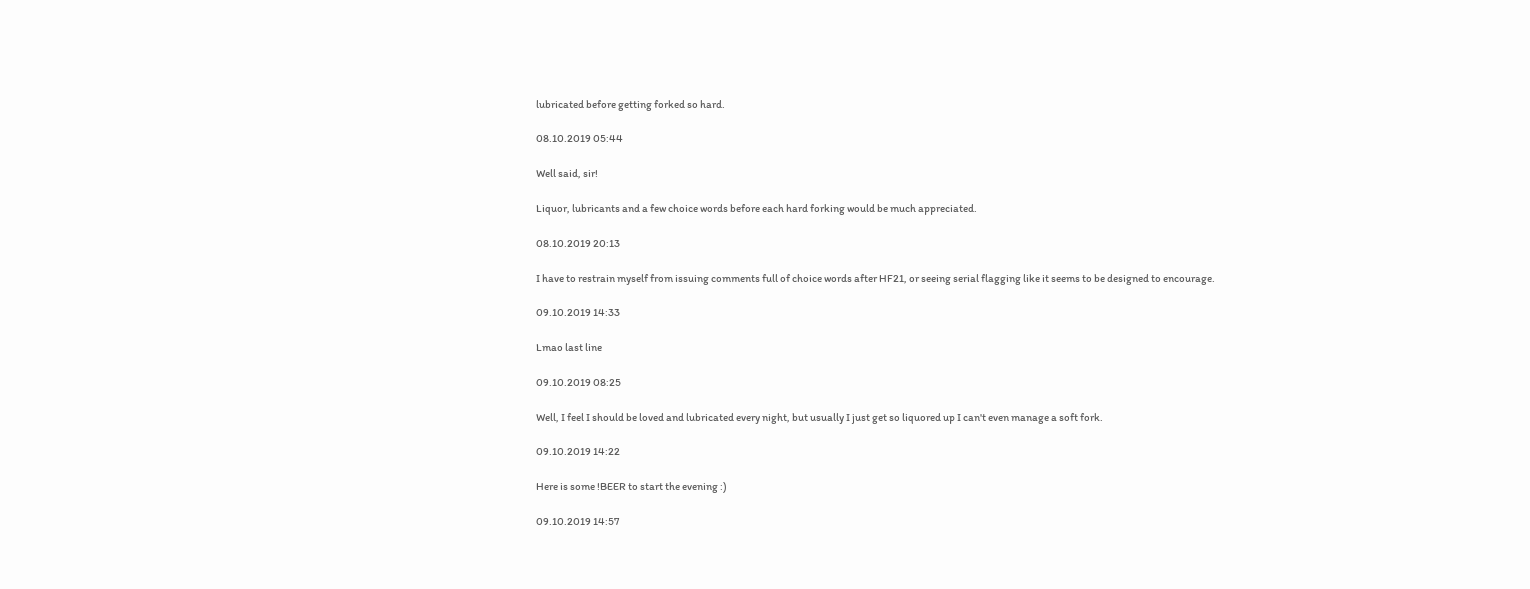lubricated before getting forked so hard.

08.10.2019 05:44

Well said, sir!

Liquor, lubricants and a few choice words before each hard forking would be much appreciated.

08.10.2019 20:13

I have to restrain myself from issuing comments full of choice words after HF21, or seeing serial flagging like it seems to be designed to encourage.

09.10.2019 14:33

Lmao last line

09.10.2019 08:25

Well, I feel I should be loved and lubricated every night, but usually I just get so liquored up I can't even manage a soft fork.

09.10.2019 14:22

Here is some !BEER to start the evening :)

09.10.2019 14:57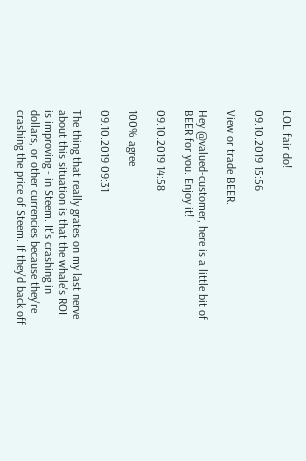LOL fair do!

09.10.2019 15:56

View or trade BEER.

Hey @valued-customer, here is a little bit of BEER for you. Enjoy it!

09.10.2019 14:58

100% agree

09.10.2019 09:31

The thing that really grates on my last nerve about this situation is that the whale's ROI is improving - in Steem. It's crashing in dollars, or other currencies because they're crashing the price of Steem. If they'd back off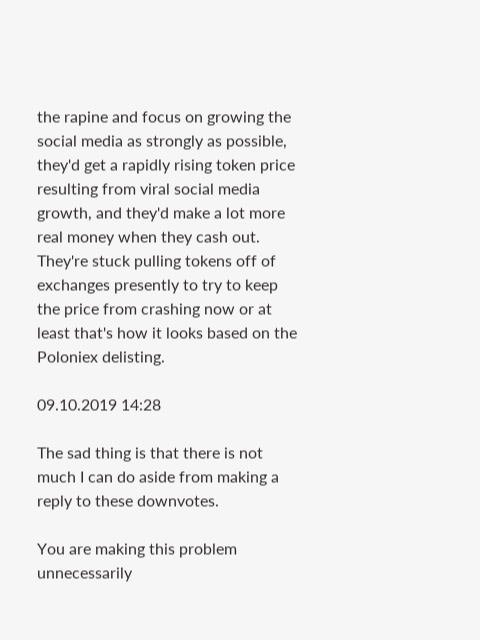the rapine and focus on growing the social media as strongly as possible, they'd get a rapidly rising token price resulting from viral social media growth, and they'd make a lot more real money when they cash out. They're stuck pulling tokens off of exchanges presently to try to keep the price from crashing now or at least that's how it looks based on the Poloniex delisting.

09.10.2019 14:28

The sad thing is that there is not much I can do aside from making a reply to these downvotes.

You are making this problem unnecessarily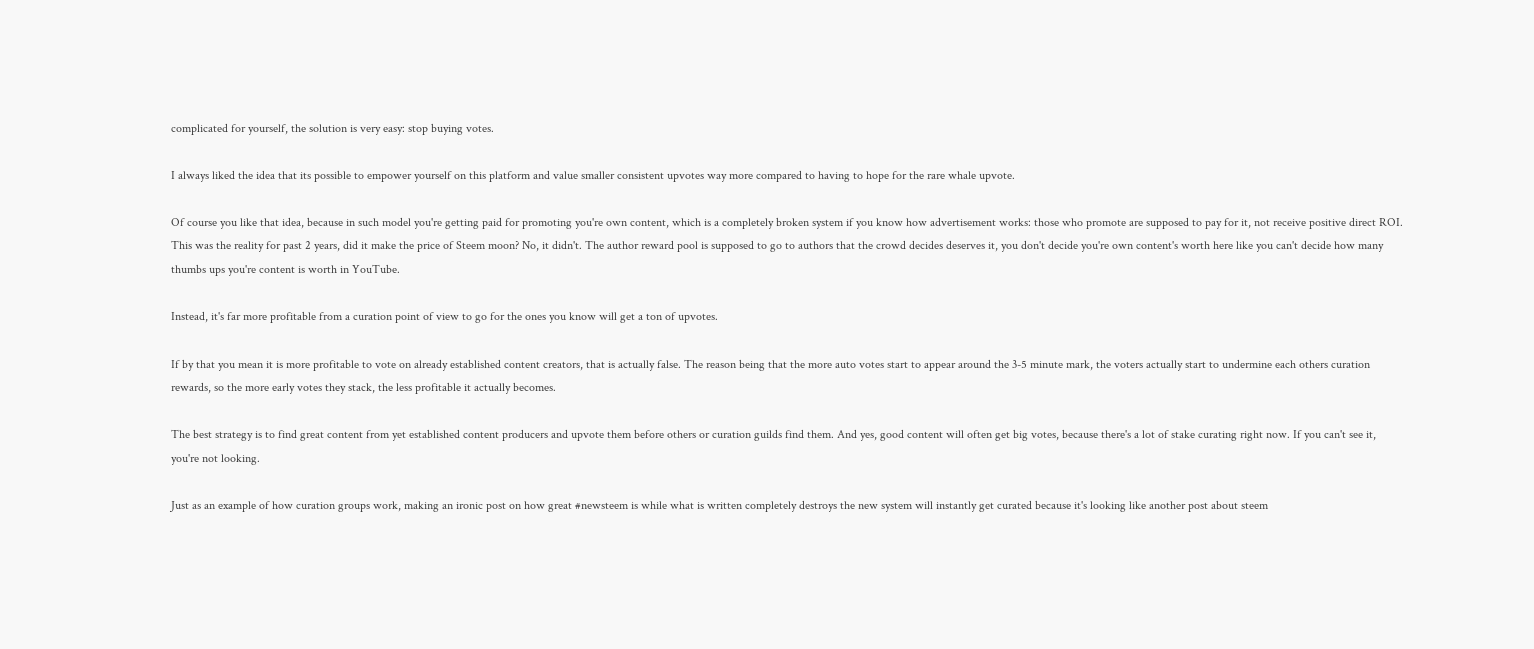complicated for yourself, the solution is very easy: stop buying votes.

I always liked the idea that its possible to empower yourself on this platform and value smaller consistent upvotes way more compared to having to hope for the rare whale upvote.

Of course you like that idea, because in such model you're getting paid for promoting you're own content, which is a completely broken system if you know how advertisement works: those who promote are supposed to pay for it, not receive positive direct ROI. This was the reality for past 2 years, did it make the price of Steem moon? No, it didn't. The author reward pool is supposed to go to authors that the crowd decides deserves it, you don't decide you're own content's worth here like you can't decide how many thumbs ups you're content is worth in YouTube.

Instead, it's far more profitable from a curation point of view to go for the ones you know will get a ton of upvotes.

If by that you mean it is more profitable to vote on already established content creators, that is actually false. The reason being that the more auto votes start to appear around the 3-5 minute mark, the voters actually start to undermine each others curation rewards, so the more early votes they stack, the less profitable it actually becomes.

The best strategy is to find great content from yet established content producers and upvote them before others or curation guilds find them. And yes, good content will often get big votes, because there's a lot of stake curating right now. If you can't see it, you're not looking.

Just as an example of how curation groups work, making an ironic post on how great #newsteem is while what is written completely destroys the new system will instantly get curated because it's looking like another post about steem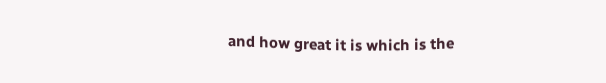and how great it is which is the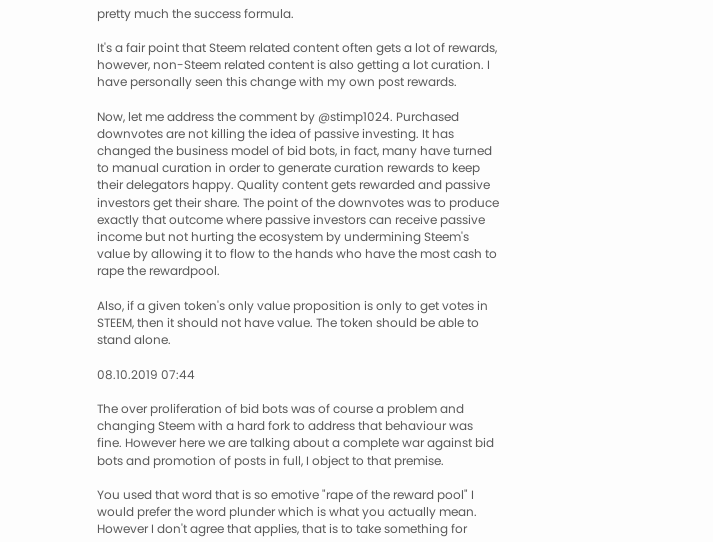pretty much the success formula.

It's a fair point that Steem related content often gets a lot of rewards, however, non-Steem related content is also getting a lot curation. I have personally seen this change with my own post rewards.

Now, let me address the comment by @stimp1024. Purchased downvotes are not killing the idea of passive investing. It has changed the business model of bid bots, in fact, many have turned to manual curation in order to generate curation rewards to keep their delegators happy. Quality content gets rewarded and passive investors get their share. The point of the downvotes was to produce exactly that outcome where passive investors can receive passive income but not hurting the ecosystem by undermining Steem's value by allowing it to flow to the hands who have the most cash to rape the rewardpool.

Also, if a given token's only value proposition is only to get votes in STEEM, then it should not have value. The token should be able to stand alone.

08.10.2019 07:44

The over proliferation of bid bots was of course a problem and changing Steem with a hard fork to address that behaviour was fine. However here we are talking about a complete war against bid bots and promotion of posts in full, I object to that premise.

You used that word that is so emotive "rape of the reward pool" I would prefer the word plunder which is what you actually mean. However I don't agree that applies, that is to take something for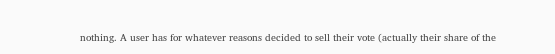nothing. A user has for whatever reasons decided to sell their vote (actually their share of the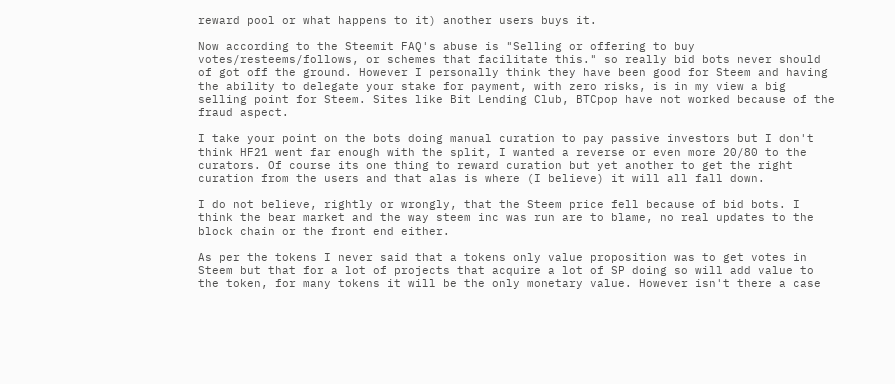reward pool or what happens to it) another users buys it.

Now according to the Steemit FAQ's abuse is "Selling or offering to buy votes/resteems/follows, or schemes that facilitate this." so really bid bots never should of got off the ground. However I personally think they have been good for Steem and having the ability to delegate your stake for payment, with zero risks, is in my view a big selling point for Steem. Sites like Bit Lending Club, BTCpop have not worked because of the fraud aspect.

I take your point on the bots doing manual curation to pay passive investors but I don't think HF21 went far enough with the split, I wanted a reverse or even more 20/80 to the curators. Of course its one thing to reward curation but yet another to get the right curation from the users and that alas is where (I believe) it will all fall down.

I do not believe, rightly or wrongly, that the Steem price fell because of bid bots. I think the bear market and the way steem inc was run are to blame, no real updates to the block chain or the front end either.

As per the tokens I never said that a tokens only value proposition was to get votes in Steem but that for a lot of projects that acquire a lot of SP doing so will add value to the token, for many tokens it will be the only monetary value. However isn't there a case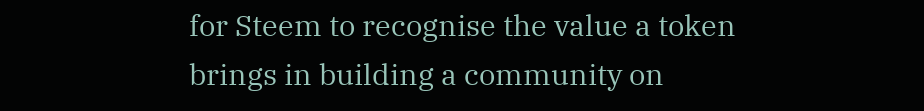for Steem to recognise the value a token brings in building a community on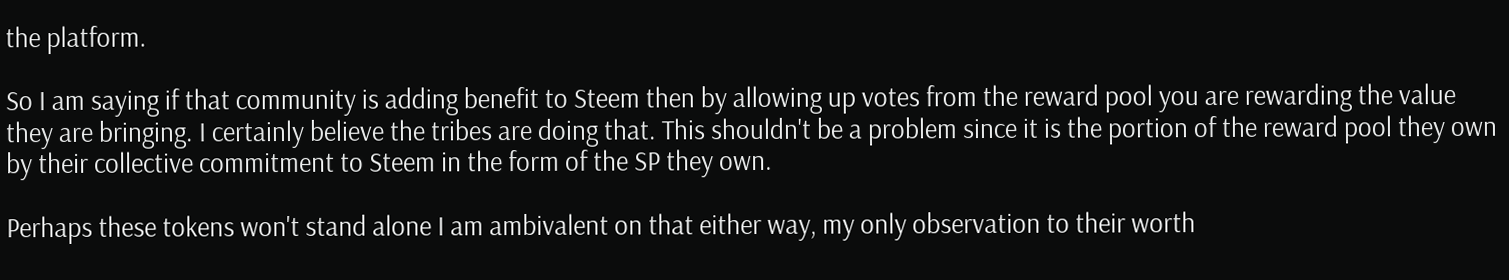the platform.

So I am saying if that community is adding benefit to Steem then by allowing up votes from the reward pool you are rewarding the value they are bringing. I certainly believe the tribes are doing that. This shouldn't be a problem since it is the portion of the reward pool they own by their collective commitment to Steem in the form of the SP they own.

Perhaps these tokens won't stand alone I am ambivalent on that either way, my only observation to their worth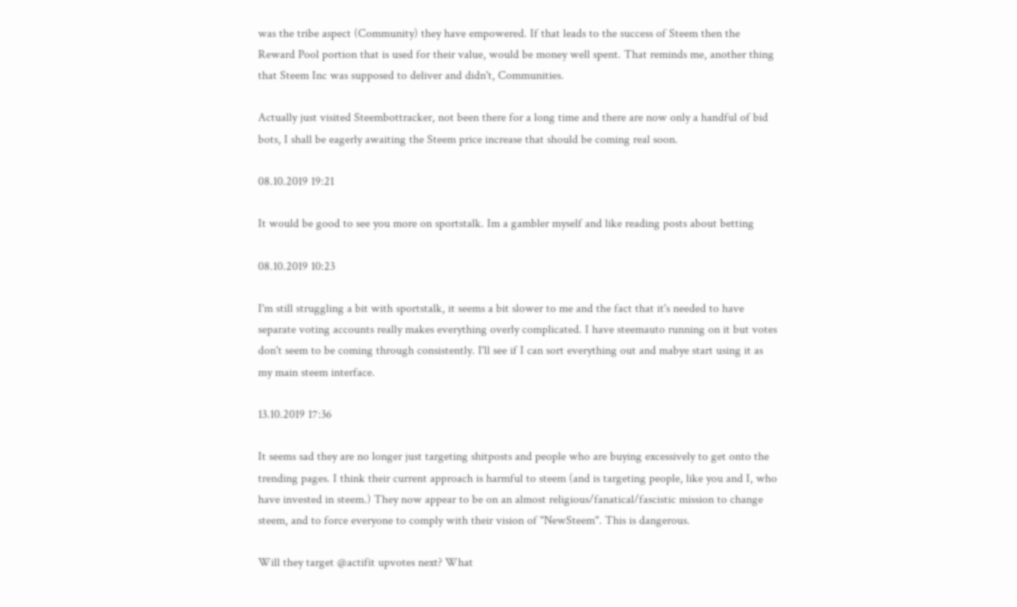was the tribe aspect (Community) they have empowered. If that leads to the success of Steem then the Reward Pool portion that is used for their value, would be money well spent. That reminds me, another thing that Steem Inc was supposed to deliver and didn't, Communities.

Actually just visited Steembottracker, not been there for a long time and there are now only a handful of bid bots, I shall be eagerly awaiting the Steem price increase that should be coming real soon.

08.10.2019 19:21

It would be good to see you more on sportstalk. Im a gambler myself and like reading posts about betting

08.10.2019 10:23

I'm still struggling a bit with sportstalk, it seems a bit slower to me and the fact that it's needed to have separate voting accounts really makes everything overly complicated. I have steemauto running on it but votes don't seem to be coming through consistently. I'll see if I can sort everything out and mabye start using it as my main steem interface.

13.10.2019 17:36

It seems sad they are no longer just targeting shitposts and people who are buying excessively to get onto the trending pages. I think their current approach is harmful to steem (and is targeting people, like you and I, who have invested in steem.) They now appear to be on an almost religious/fanatical/fascistic mission to change steem, and to force everyone to comply with their vision of "NewSteem". This is dangerous.

Will they target @actifit upvotes next? What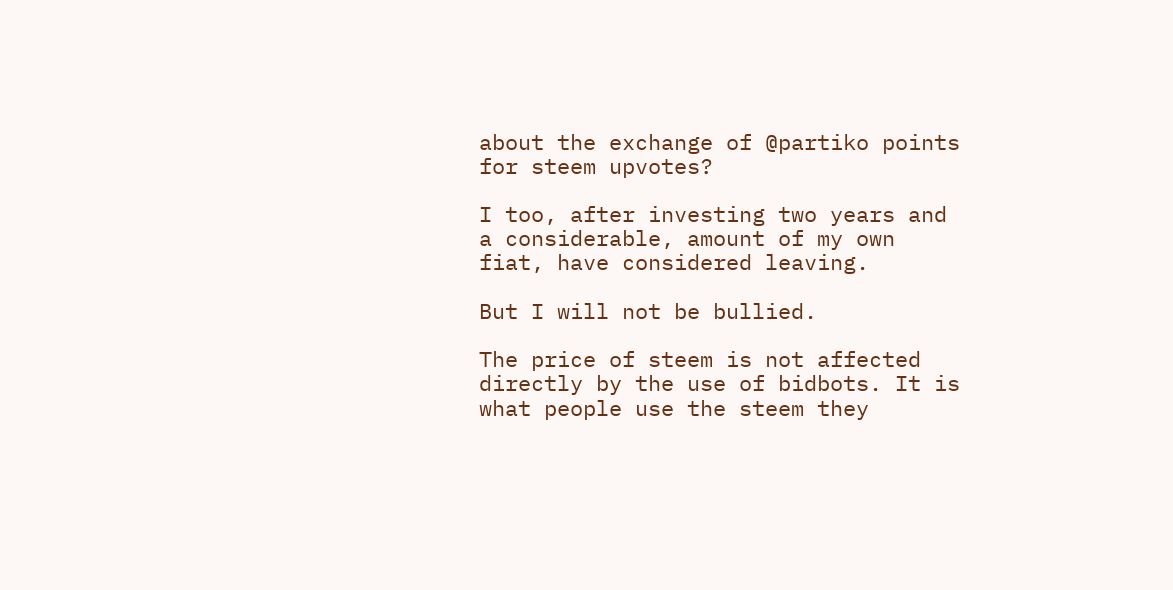about the exchange of @partiko points for steem upvotes?

I too, after investing two years and a considerable, amount of my own fiat, have considered leaving.

But I will not be bullied.

The price of steem is not affected directly by the use of bidbots. It is what people use the steem they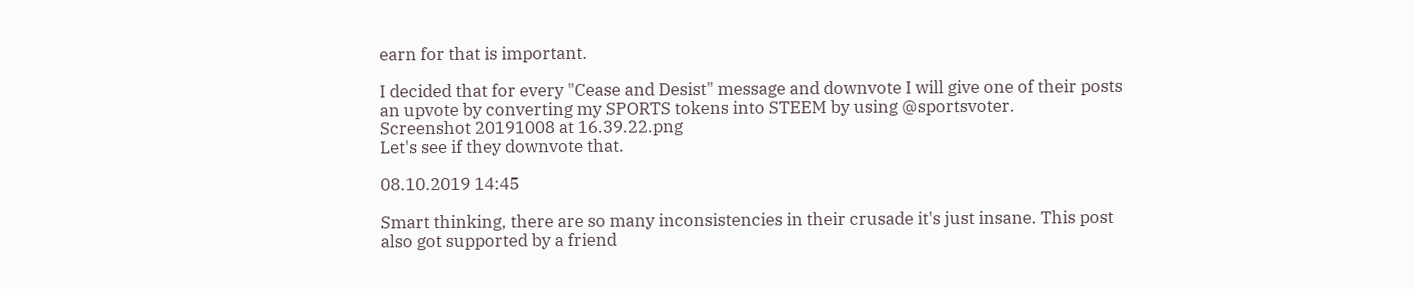earn for that is important.

I decided that for every "Cease and Desist" message and downvote I will give one of their posts an upvote by converting my SPORTS tokens into STEEM by using @sportsvoter.
Screenshot 20191008 at 16.39.22.png
Let's see if they downvote that.

08.10.2019 14:45

Smart thinking, there are so many inconsistencies in their crusade it's just insane. This post also got supported by a friend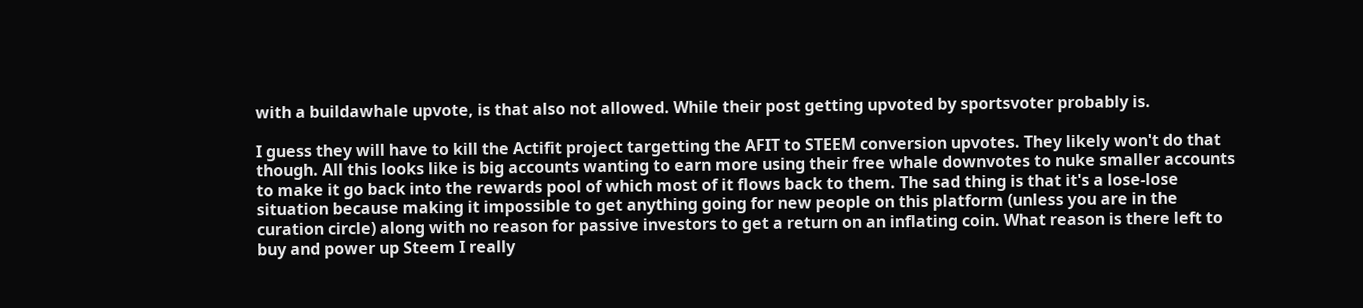with a buildawhale upvote, is that also not allowed. While their post getting upvoted by sportsvoter probably is.

I guess they will have to kill the Actifit project targetting the AFIT to STEEM conversion upvotes. They likely won't do that though. All this looks like is big accounts wanting to earn more using their free whale downvotes to nuke smaller accounts to make it go back into the rewards pool of which most of it flows back to them. The sad thing is that it's a lose-lose situation because making it impossible to get anything going for new people on this platform (unless you are in the curation circle) along with no reason for passive investors to get a return on an inflating coin. What reason is there left to buy and power up Steem I really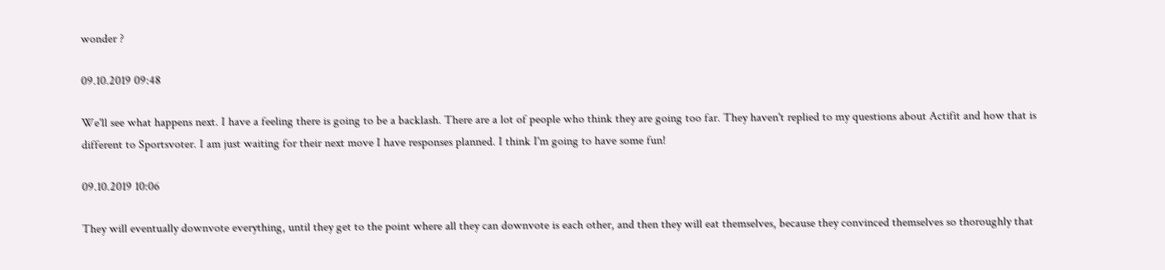wonder ?

09.10.2019 09:48

We'll see what happens next. I have a feeling there is going to be a backlash. There are a lot of people who think they are going too far. They haven't replied to my questions about Actifit and how that is different to Sportsvoter. I am just waiting for their next move I have responses planned. I think I'm going to have some fun!

09.10.2019 10:06

They will eventually downvote everything, until they get to the point where all they can downvote is each other, and then they will eat themselves, because they convinced themselves so thoroughly that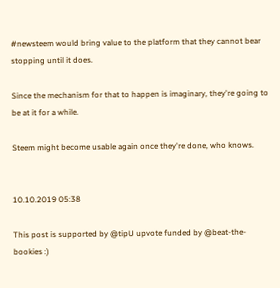#newsteem would bring value to the platform that they cannot bear stopping until it does.

Since the mechanism for that to happen is imaginary, they're going to be at it for a while.

Steem might become usable again once they're done, who knows.


10.10.2019 05:38

This post is supported by @tipU upvote funded by @beat-the-bookies :)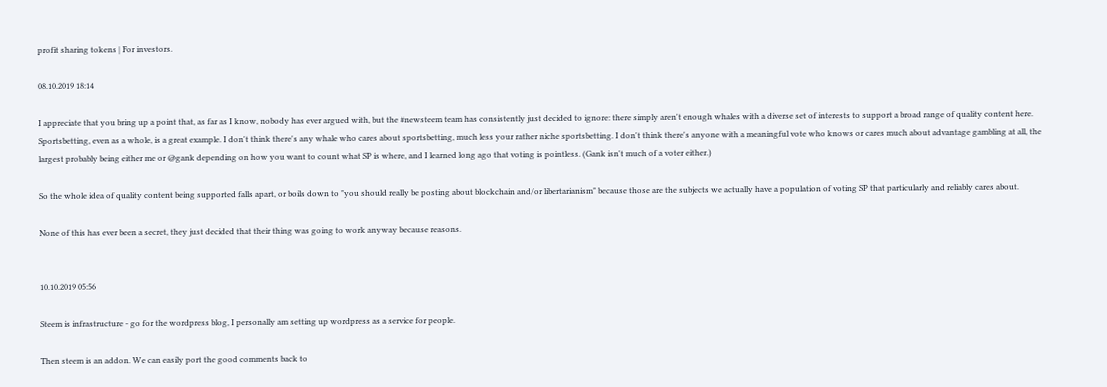profit sharing tokens | For investors.

08.10.2019 18:14

I appreciate that you bring up a point that, as far as I know, nobody has ever argued with, but the #newsteem team has consistently just decided to ignore: there simply aren't enough whales with a diverse set of interests to support a broad range of quality content here. Sportsbetting, even as a whole, is a great example. I don't think there's any whale who cares about sportsbetting, much less your rather niche sportsbetting. I don't think there's anyone with a meaningful vote who knows or cares much about advantage gambling at all, the largest probably being either me or @gank depending on how you want to count what SP is where, and I learned long ago that voting is pointless. (Gank isn't much of a voter either.)

So the whole idea of quality content being supported falls apart, or boils down to "you should really be posting about blockchain and/or libertarianism" because those are the subjects we actually have a population of voting SP that particularly and reliably cares about.

None of this has ever been a secret, they just decided that their thing was going to work anyway because reasons.


10.10.2019 05:56

Steem is infrastructure - go for the wordpress blog, I personally am setting up wordpress as a service for people.

Then steem is an addon. We can easily port the good comments back to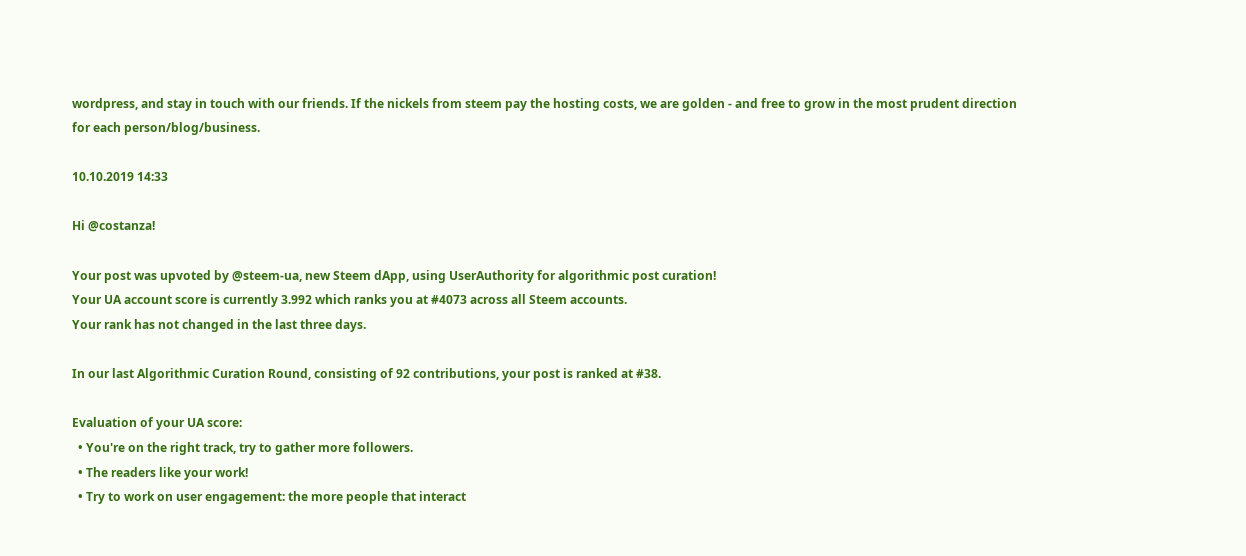wordpress, and stay in touch with our friends. If the nickels from steem pay the hosting costs, we are golden - and free to grow in the most prudent direction for each person/blog/business.

10.10.2019 14:33

Hi @costanza!

Your post was upvoted by @steem-ua, new Steem dApp, using UserAuthority for algorithmic post curation!
Your UA account score is currently 3.992 which ranks you at #4073 across all Steem accounts.
Your rank has not changed in the last three days.

In our last Algorithmic Curation Round, consisting of 92 contributions, your post is ranked at #38.

Evaluation of your UA score:
  • You're on the right track, try to gather more followers.
  • The readers like your work!
  • Try to work on user engagement: the more people that interact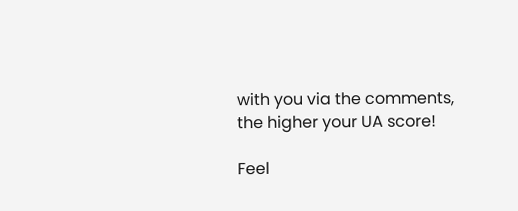with you via the comments, the higher your UA score!

Feel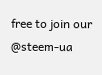free to join our @steem-ua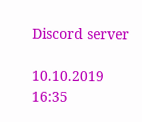Discord server

10.10.2019 16:35